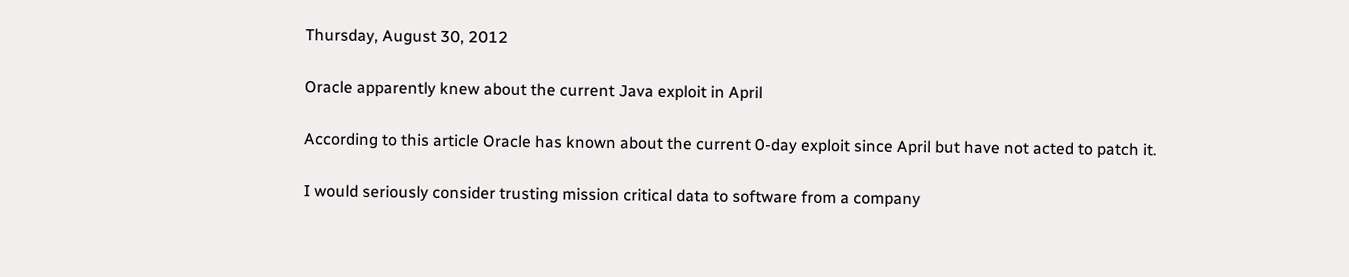Thursday, August 30, 2012

Oracle apparently knew about the current Java exploit in April

According to this article Oracle has known about the current 0-day exploit since April but have not acted to patch it.

I would seriously consider trusting mission critical data to software from a company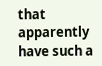that apparently have such a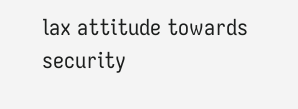lax attitude towards security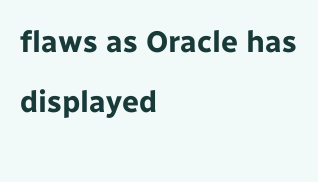flaws as Oracle has displayed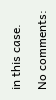in this case.

No comments: